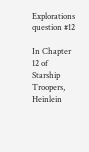Explorations question #12

In Chapter 12 of Starship Troopers, Heinlein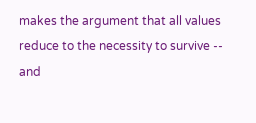makes the argument that all values reduce to the necessity to survive -- and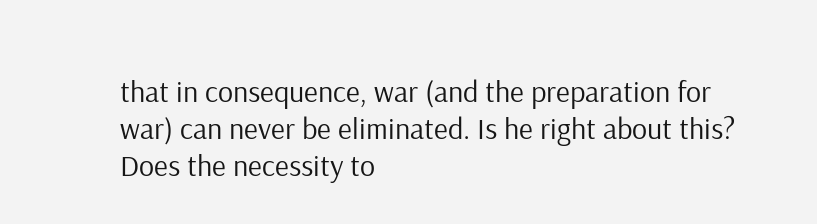that in consequence, war (and the preparation for war) can never be eliminated. Is he right about this? Does the necessity to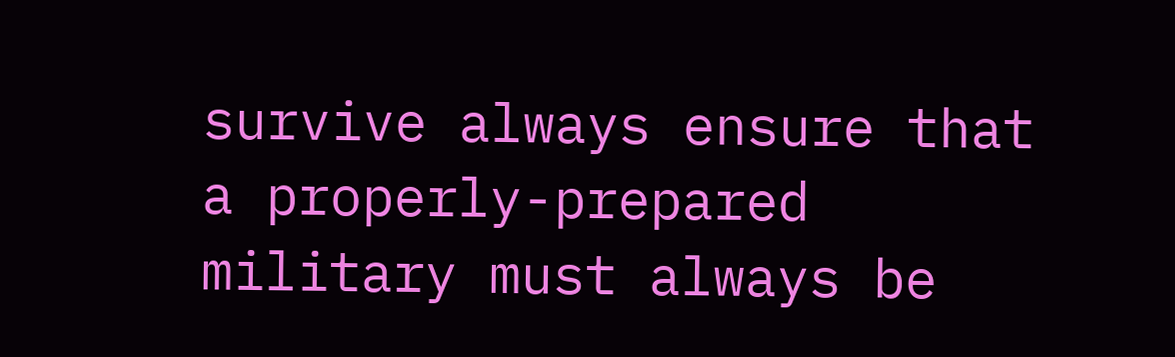survive always ensure that a properly-prepared military must always be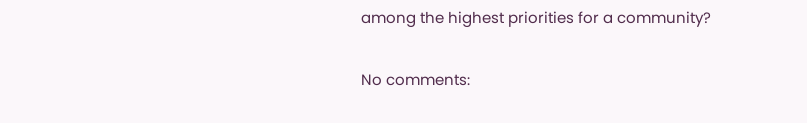among the highest priorities for a community?

No comments: